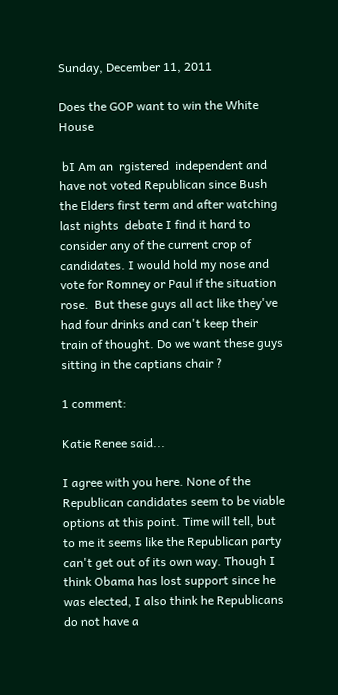Sunday, December 11, 2011

Does the GOP want to win the White House

 bI Am an  rgistered  independent and have not voted Republican since Bush the Elders first term and after watching last nights  debate I find it hard to consider any of the current crop of candidates. I would hold my nose and vote for Romney or Paul if the situation rose.  But these guys all act like they've had four drinks and can't keep their train of thought. Do we want these guys sitting in the captians chair ?

1 comment:

Katie Renee said...

I agree with you here. None of the Republican candidates seem to be viable options at this point. Time will tell, but to me it seems like the Republican party can't get out of its own way. Though I think Obama has lost support since he was elected, I also think he Republicans do not have a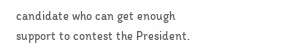candidate who can get enough support to contest the President.